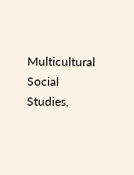Multicultural Social Studies,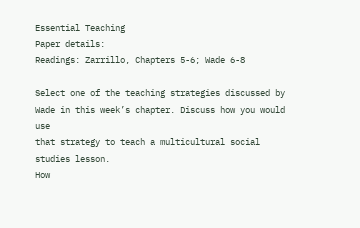Essential Teaching
Paper details:
Readings: Zarrillo, Chapters 5-6; Wade 6-8

Select one of the teaching strategies discussed by Wade in this week’s chapter. Discuss how you would use
that strategy to teach a multicultural social studies lesson.
How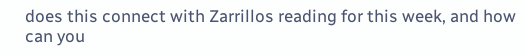does this connect with Zarrillos reading for this week, and how can you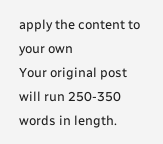apply the content to your own
Your original post will run 250-350 words in length.